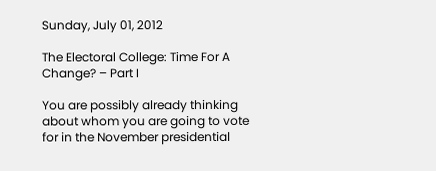Sunday, July 01, 2012

The Electoral College: Time For A Change? – Part I

You are possibly already thinking about whom you are going to vote for in the November presidential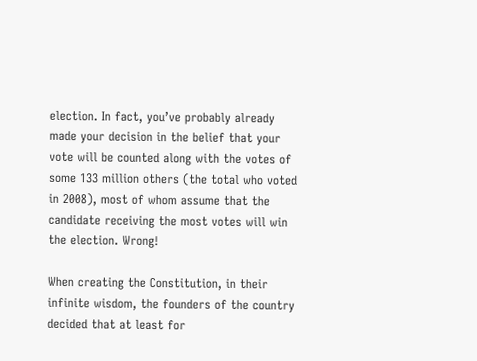election. In fact, you’ve probably already made your decision in the belief that your vote will be counted along with the votes of some 133 million others (the total who voted in 2008), most of whom assume that the candidate receiving the most votes will win the election. Wrong!

When creating the Constitution, in their infinite wisdom, the founders of the country decided that at least for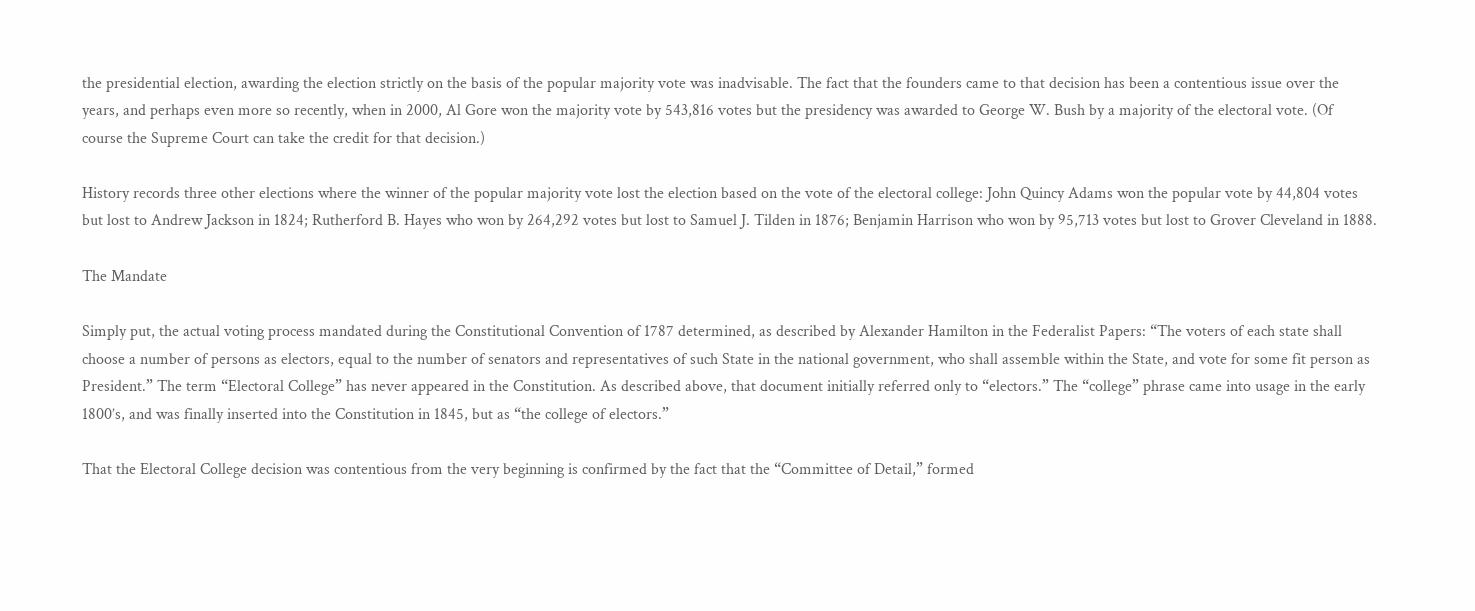the presidential election, awarding the election strictly on the basis of the popular majority vote was inadvisable. The fact that the founders came to that decision has been a contentious issue over the years, and perhaps even more so recently, when in 2000, Al Gore won the majority vote by 543,816 votes but the presidency was awarded to George W. Bush by a majority of the electoral vote. (Of course the Supreme Court can take the credit for that decision.)

History records three other elections where the winner of the popular majority vote lost the election based on the vote of the electoral college: John Quincy Adams won the popular vote by 44,804 votes but lost to Andrew Jackson in 1824; Rutherford B. Hayes who won by 264,292 votes but lost to Samuel J. Tilden in 1876; Benjamin Harrison who won by 95,713 votes but lost to Grover Cleveland in 1888.

The Mandate

Simply put, the actual voting process mandated during the Constitutional Convention of 1787 determined, as described by Alexander Hamilton in the Federalist Papers: “The voters of each state shall choose a number of persons as electors, equal to the number of senators and representatives of such State in the national government, who shall assemble within the State, and vote for some fit person as President.” The term “Electoral College” has never appeared in the Constitution. As described above, that document initially referred only to “electors.” The “college” phrase came into usage in the early 1800’s, and was finally inserted into the Constitution in 1845, but as “the college of electors.”

That the Electoral College decision was contentious from the very beginning is confirmed by the fact that the “Committee of Detail,” formed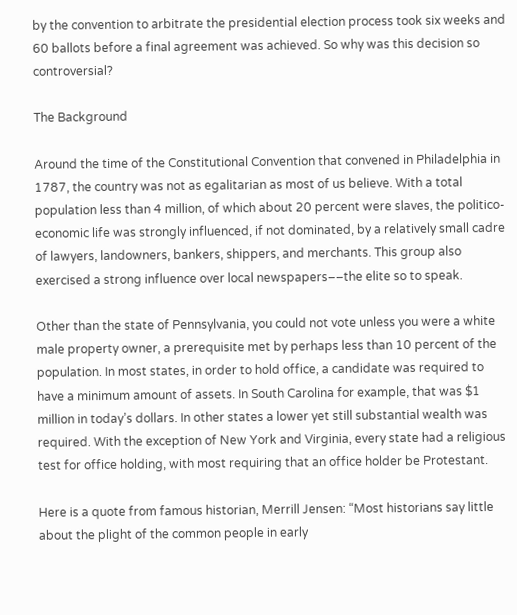by the convention to arbitrate the presidential election process took six weeks and 60 ballots before a final agreement was achieved. So why was this decision so controversial?

The Background

Around the time of the Constitutional Convention that convened in Philadelphia in 1787, the country was not as egalitarian as most of us believe. With a total population less than 4 million, of which about 20 percent were slaves, the politico-economic life was strongly influenced, if not dominated, by a relatively small cadre of lawyers, landowners, bankers, shippers, and merchants. This group also exercised a strong influence over local newspapers––the elite so to speak.

Other than the state of Pennsylvania, you could not vote unless you were a white male property owner, a prerequisite met by perhaps less than 10 percent of the population. In most states, in order to hold office, a candidate was required to have a minimum amount of assets. In South Carolina for example, that was $1 million in today’s dollars. In other states a lower yet still substantial wealth was required. With the exception of New York and Virginia, every state had a religious test for office holding, with most requiring that an office holder be Protestant.

Here is a quote from famous historian, Merrill Jensen: “Most historians say little about the plight of the common people in early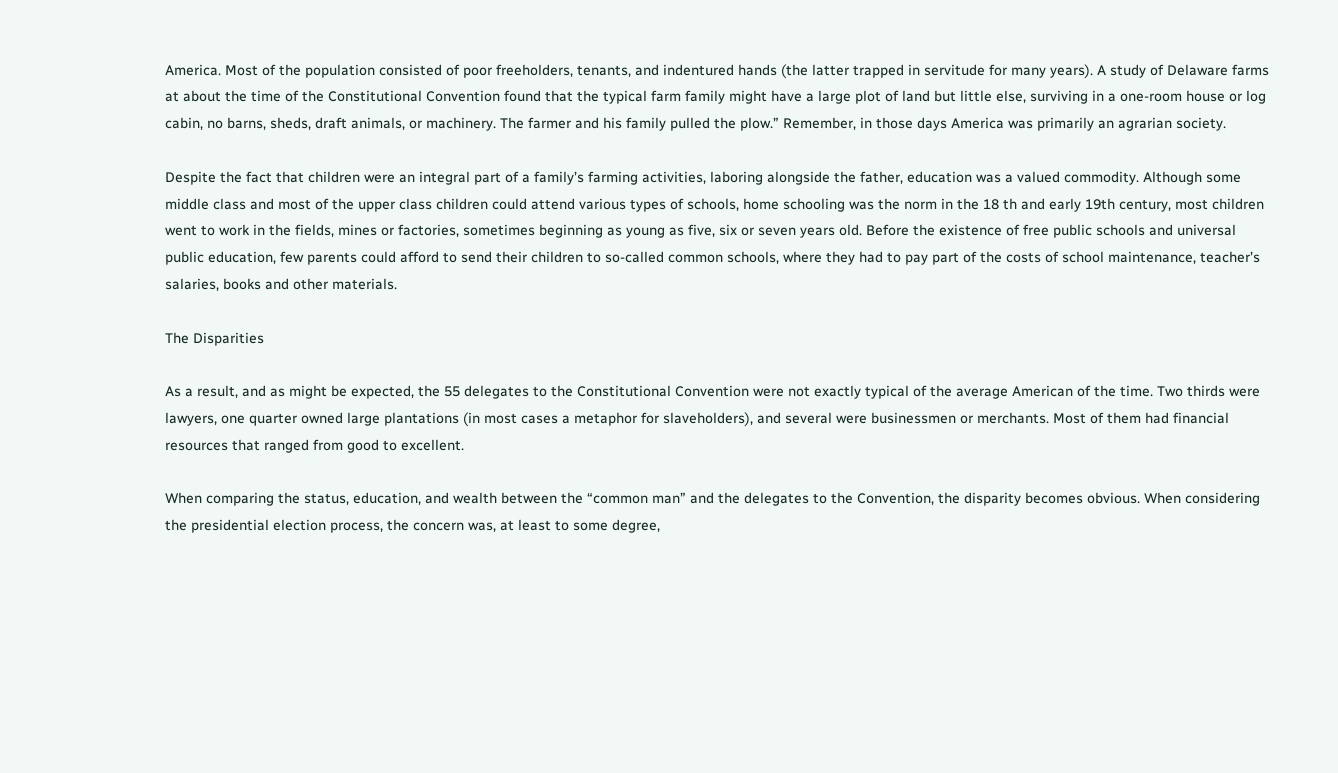America. Most of the population consisted of poor freeholders, tenants, and indentured hands (the latter trapped in servitude for many years). A study of Delaware farms at about the time of the Constitutional Convention found that the typical farm family might have a large plot of land but little else, surviving in a one-room house or log cabin, no barns, sheds, draft animals, or machinery. The farmer and his family pulled the plow.” Remember, in those days America was primarily an agrarian society.

Despite the fact that children were an integral part of a family’s farming activities, laboring alongside the father, education was a valued commodity. Although some middle class and most of the upper class children could attend various types of schools, home schooling was the norm in the 18 th and early 19th century, most children went to work in the fields, mines or factories, sometimes beginning as young as five, six or seven years old. Before the existence of free public schools and universal public education, few parents could afford to send their children to so-called common schools, where they had to pay part of the costs of school maintenance, teacher’s salaries, books and other materials.

The Disparities

As a result, and as might be expected, the 55 delegates to the Constitutional Convention were not exactly typical of the average American of the time. Two thirds were lawyers, one quarter owned large plantations (in most cases a metaphor for slaveholders), and several were businessmen or merchants. Most of them had financial resources that ranged from good to excellent.

When comparing the status, education, and wealth between the “common man” and the delegates to the Convention, the disparity becomes obvious. When considering the presidential election process, the concern was, at least to some degree,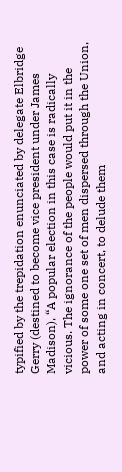typified by the trepidation enunciated by delegate Elbridge Gerry (destined to become vice president under James Madison), “A popular election in this case is radically vicious. The ignorance of the people would put it in the power of some one set of men dispersed through the Union, and acting in concert, to delude them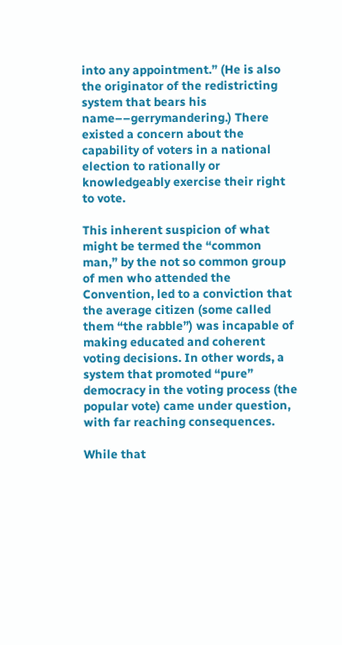into any appointment.” (He is also the originator of the redistricting system that bears his name––gerrymandering.) There existed a concern about the capability of voters in a national election to rationally or knowledgeably exercise their right to vote.

This inherent suspicion of what might be termed the “common man,” by the not so common group of men who attended the Convention, led to a conviction that the average citizen (some called them “the rabble”) was incapable of making educated and coherent voting decisions. In other words, a system that promoted “pure” democracy in the voting process (the popular vote) came under question, with far reaching consequences.

While that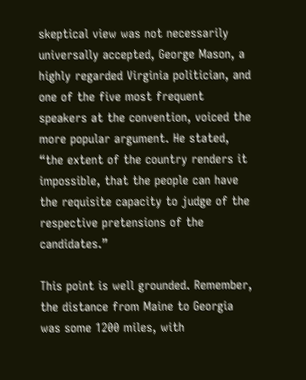skeptical view was not necessarily universally accepted, George Mason, a highly regarded Virginia politician, and one of the five most frequent speakers at the convention, voiced the more popular argument. He stated, “the extent of the country renders it impossible, that the people can have the requisite capacity to judge of the respective pretensions of the candidates.”

This point is well grounded. Remember, the distance from Maine to Georgia was some 1200 miles, with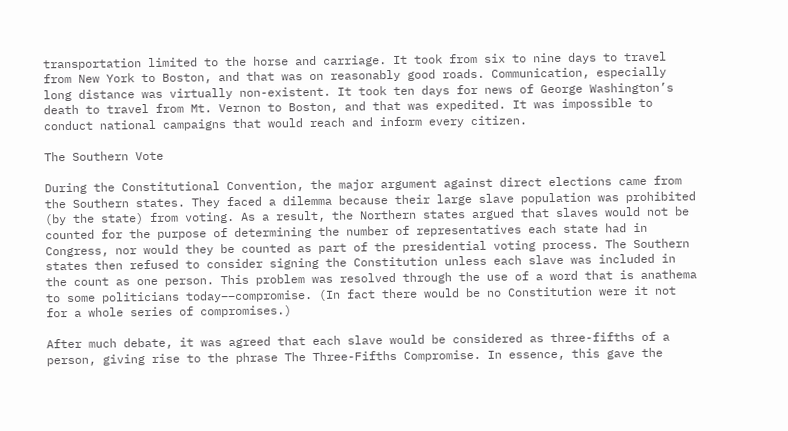transportation limited to the horse and carriage. It took from six to nine days to travel from New York to Boston, and that was on reasonably good roads. Communication, especially long distance was virtually non-existent. It took ten days for news of George Washington’s death to travel from Mt. Vernon to Boston, and that was expedited. It was impossible to conduct national campaigns that would reach and inform every citizen.

The Southern Vote

During the Constitutional Convention, the major argument against direct elections came from the Southern states. They faced a dilemma because their large slave population was prohibited (by the state) from voting. As a result, the Northern states argued that slaves would not be counted for the purpose of determining the number of representatives each state had in Congress, nor would they be counted as part of the presidential voting process. The Southern states then refused to consider signing the Constitution unless each slave was included in the count as one person. This problem was resolved through the use of a word that is anathema to some politicians today––compromise. (In fact there would be no Constitution were it not for a whole series of compromises.)

After much debate, it was agreed that each slave would be considered as three-fifths of a person, giving rise to the phrase The Three-Fifths Compromise. In essence, this gave the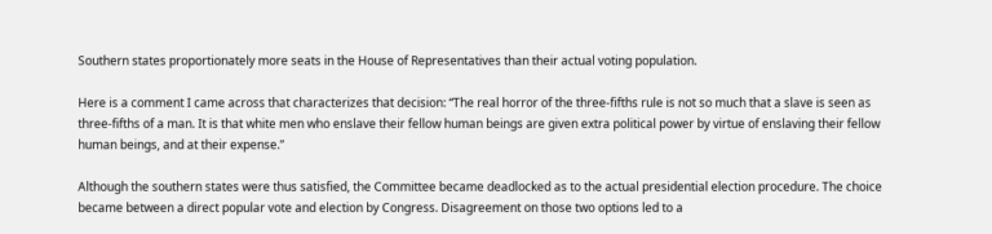Southern states proportionately more seats in the House of Representatives than their actual voting population.

Here is a comment I came across that characterizes that decision: “The real horror of the three-fifths rule is not so much that a slave is seen as three-fifths of a man. It is that white men who enslave their fellow human beings are given extra political power by virtue of enslaving their fellow human beings, and at their expense.”

Although the southern states were thus satisfied, the Committee became deadlocked as to the actual presidential election procedure. The choice became between a direct popular vote and election by Congress. Disagreement on those two options led to a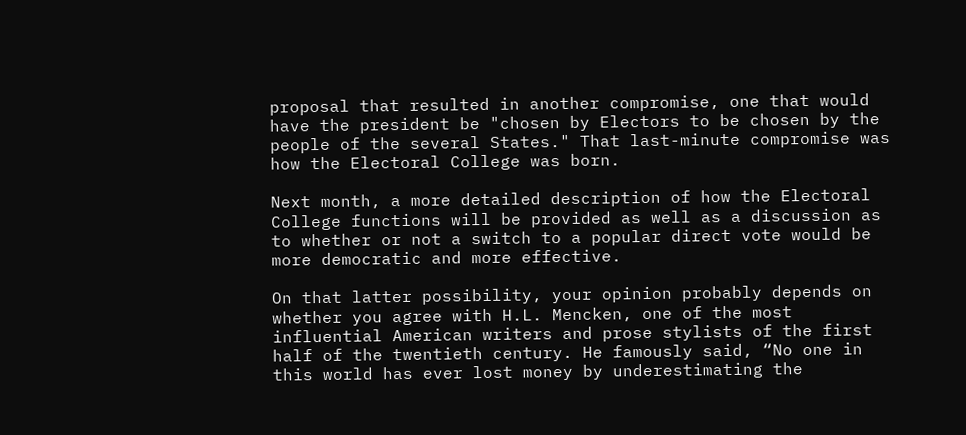proposal that resulted in another compromise, one that would have the president be "chosen by Electors to be chosen by the people of the several States." That last-minute compromise was how the Electoral College was born.

Next month, a more detailed description of how the Electoral College functions will be provided as well as a discussion as to whether or not a switch to a popular direct vote would be more democratic and more effective.

On that latter possibility, your opinion probably depends on whether you agree with H.L. Mencken, one of the most influential American writers and prose stylists of the first half of the twentieth century. He famously said, “No one in this world has ever lost money by underestimating the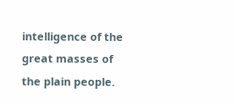intelligence of the great masses of the plain people.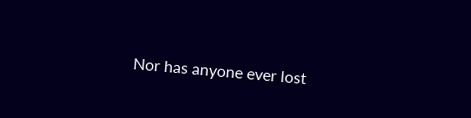Nor has anyone ever lost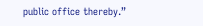public office thereby.”